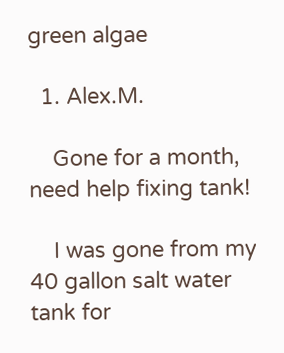green algae

  1. Alex.M.

    Gone for a month, need help fixing tank!

    I was gone from my 40 gallon salt water tank for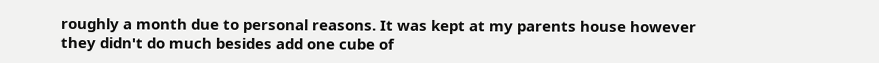roughly a month due to personal reasons. It was kept at my parents house however they didn't do much besides add one cube of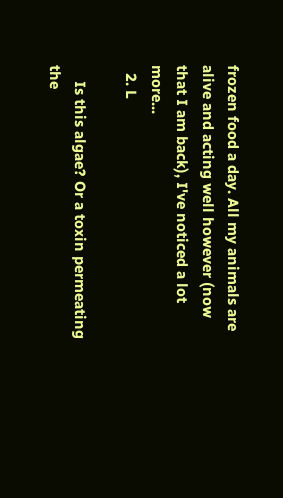frozen food a day. All my animals are alive and acting well however (now that I am back), I've noticed a lot more...
  2. L

    Is this algae? Or a toxin permeating the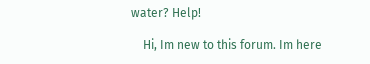water? Help!

    Hi, Im new to this forum. Im here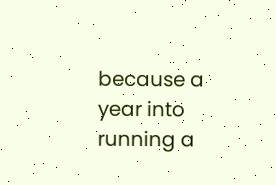because a year into running a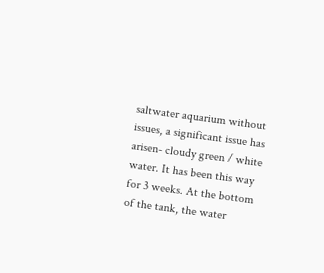saltwater aquarium without issues, a significant issue has arisen- cloudy green / white water. It has been this way for 3 weeks. At the bottom of the tank, the water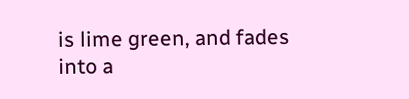is lime green, and fades into a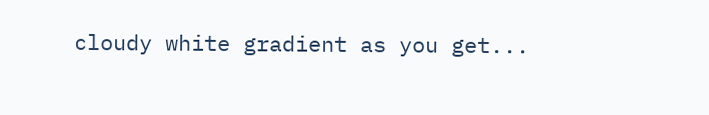cloudy white gradient as you get...